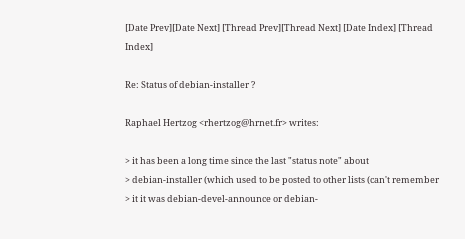[Date Prev][Date Next] [Thread Prev][Thread Next] [Date Index] [Thread Index]

Re: Status of debian-installer ?

Raphael Hertzog <rhertzog@hrnet.fr> writes:

> it has been a long time since the last "status note" about
> debian-installer (which used to be posted to other lists (can't remember
> it it was debian-devel-announce or debian-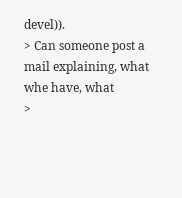devel)).
> Can someone post a mail explaining, what whe have, what
>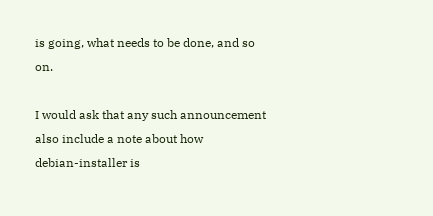is going, what needs to be done, and so on.

I would ask that any such announcement also include a note about how
debian-installer is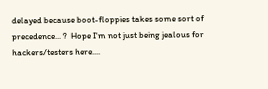delayed because boot-floppies takes some sort of
precedence... ?  Hope I'm not just being jealous for hackers/testers here....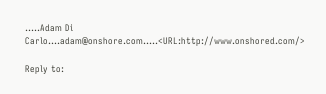.....Adam Di Carlo....adam@onshore.com.....<URL:http://www.onshored.com/>

Reply to: